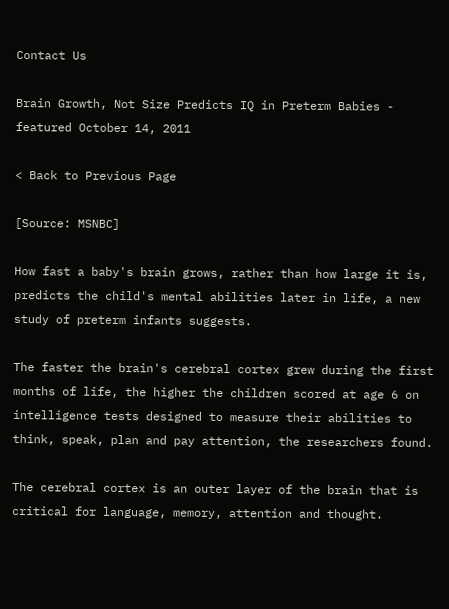Contact Us

Brain Growth, Not Size Predicts IQ in Preterm Babies - featured October 14, 2011

< Back to Previous Page

[Source: MSNBC]

How fast a baby's brain grows, rather than how large it is, predicts the child's mental abilities later in life, a new study of preterm infants suggests.

The faster the brain's cerebral cortex grew during the first months of life, the higher the children scored at age 6 on intelligence tests designed to measure their abilities to think, speak, plan and pay attention, the researchers found.

The cerebral cortex is an outer layer of the brain that is critical for language, memory, attention and thought.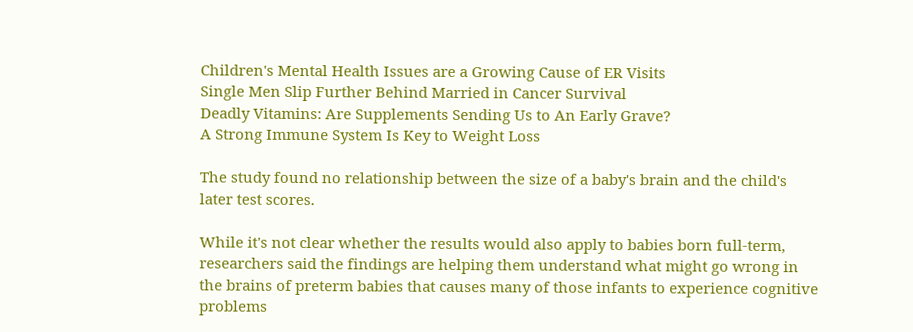Children's Mental Health Issues are a Growing Cause of ER Visits
Single Men Slip Further Behind Married in Cancer Survival
Deadly Vitamins: Are Supplements Sending Us to An Early Grave?
A Strong Immune System Is Key to Weight Loss

The study found no relationship between the size of a baby's brain and the child's later test scores.

While it's not clear whether the results would also apply to babies born full-term, researchers said the findings are helping them understand what might go wrong in the brains of preterm babies that causes many of those infants to experience cognitive problems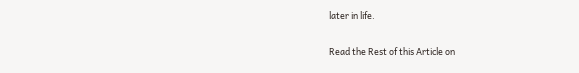later in life.

Read the Rest of this Article on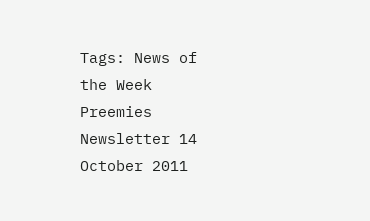Tags: News of the Week Preemies Newsletter 14 October 2011